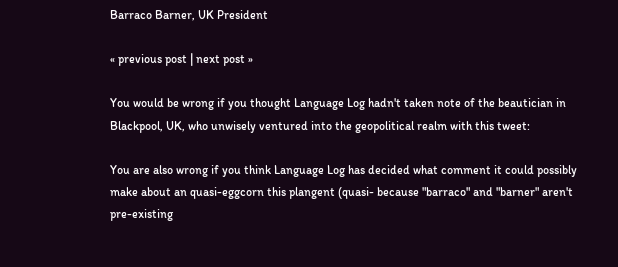Barraco Barner, UK President

« previous post | next post »

You would be wrong if you thought Language Log hadn't taken note of the beautician in Blackpool, UK, who unwisely ventured into the geopolitical realm with this tweet:

You are also wrong if you think Language Log has decided what comment it could possibly make about an quasi-eggcorn this plangent (quasi- because "barraco" and "barner" aren't pre-existing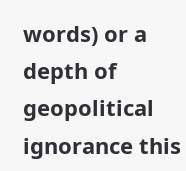words) or a depth of geopolitical ignorance this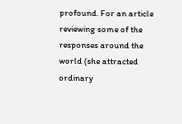profound. For an article reviewing some of the responses around the world (she attracted ordinary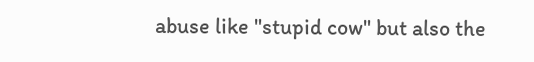abuse like "stupid cow" but also the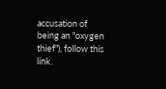accusation of being an "oxygen thief"), follow this link.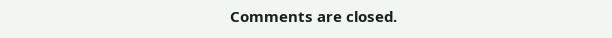Comments are closed.